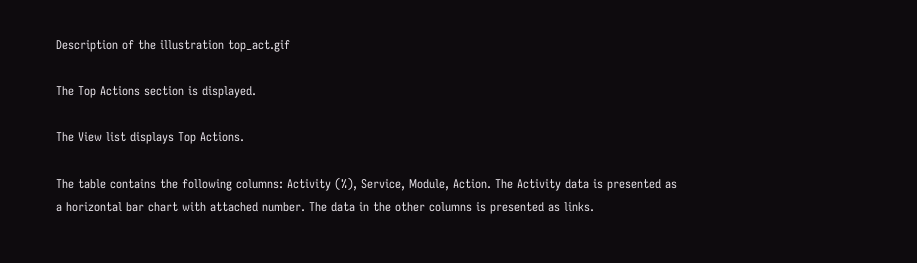Description of the illustration top_act.gif

The Top Actions section is displayed.

The View list displays Top Actions.

The table contains the following columns: Activity (%), Service, Module, Action. The Activity data is presented as a horizontal bar chart with attached number. The data in the other columns is presented as links.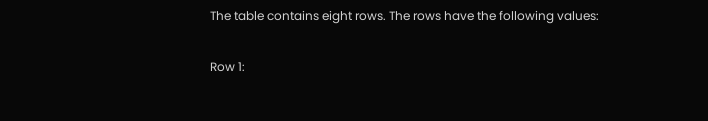The table contains eight rows. The rows have the following values:

Row 1: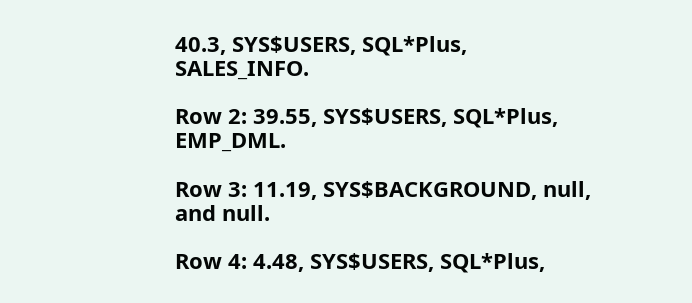40.3, SYS$USERS, SQL*Plus, SALES_INFO.

Row 2: 39.55, SYS$USERS, SQL*Plus, EMP_DML.

Row 3: 11.19, SYS$BACKGROUND, null, and null.

Row 4: 4.48, SYS$USERS, SQL*Plus,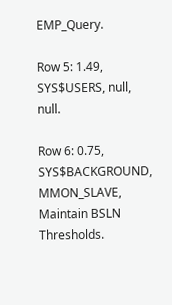EMP_Query.

Row 5: 1.49, SYS$USERS, null, null.

Row 6: 0.75, SYS$BACKGROUND, MMON_SLAVE, Maintain BSLN Thresholds.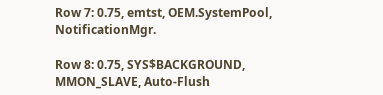Row 7: 0.75, emtst, OEM.SystemPool, NotificationMgr.

Row 8: 0.75, SYS$BACKGROUND, MMON_SLAVE, Auto-Flush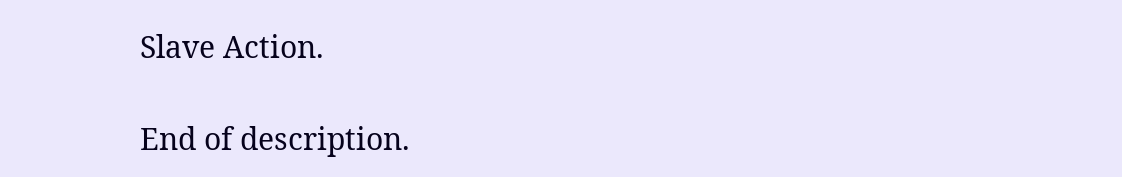Slave Action.

End of description.